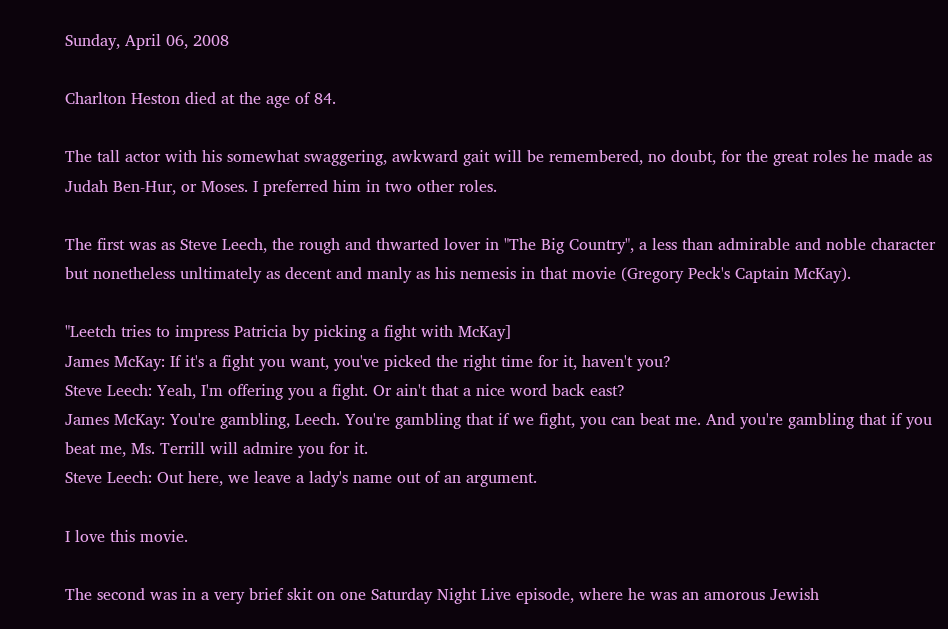Sunday, April 06, 2008

Charlton Heston died at the age of 84.

The tall actor with his somewhat swaggering, awkward gait will be remembered, no doubt, for the great roles he made as Judah Ben-Hur, or Moses. I preferred him in two other roles.

The first was as Steve Leech, the rough and thwarted lover in "The Big Country", a less than admirable and noble character but nonetheless unltimately as decent and manly as his nemesis in that movie (Gregory Peck's Captain McKay).

"Leetch tries to impress Patricia by picking a fight with McKay]
James McKay: If it's a fight you want, you've picked the right time for it, haven't you?
Steve Leech: Yeah, I'm offering you a fight. Or ain't that a nice word back east?
James McKay: You're gambling, Leech. You're gambling that if we fight, you can beat me. And you're gambling that if you beat me, Ms. Terrill will admire you for it.
Steve Leech: Out here, we leave a lady's name out of an argument.

I love this movie.

The second was in a very brief skit on one Saturday Night Live episode, where he was an amorous Jewish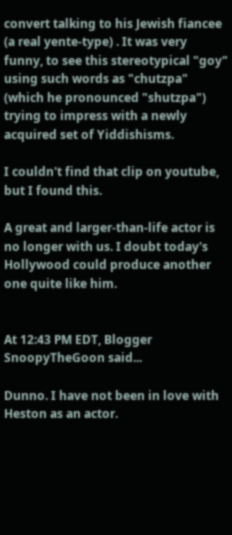convert talking to his Jewish fiancee (a real yente-type) . It was very funny, to see this stereotypical "goy" using such words as "chutzpa" (which he pronounced "shutzpa") trying to impress with a newly acquired set of Yiddishisms.

I couldn't find that clip on youtube, but I found this.

A great and larger-than-life actor is no longer with us. I doubt today's Hollywood could produce another one quite like him.


At 12:43 PM EDT, Blogger SnoopyTheGoon said...

Dunno. I have not been in love with Heston as an actor.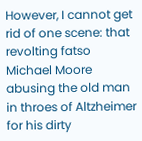However, I cannot get rid of one scene: that revolting fatso Michael Moore abusing the old man in throes of Altzheimer for his dirty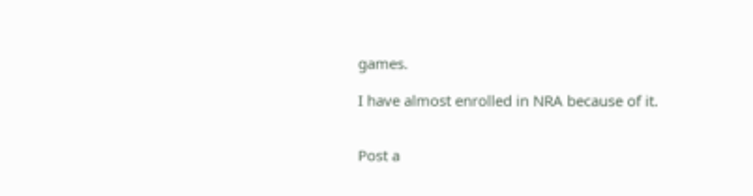games.

I have almost enrolled in NRA because of it.


Post a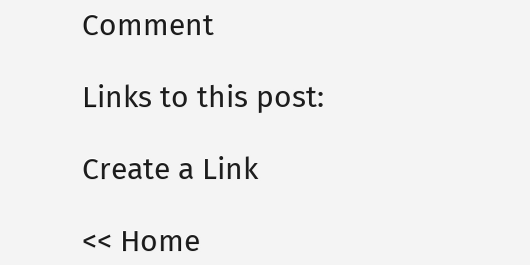Comment

Links to this post:

Create a Link

<< Home